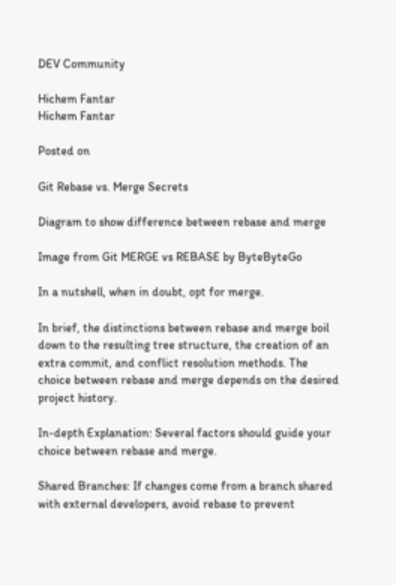DEV Community

Hichem Fantar
Hichem Fantar

Posted on

Git Rebase vs. Merge Secrets

Diagram to show difference between rebase and merge

Image from Git MERGE vs REBASE by ByteByteGo

In a nutshell, when in doubt, opt for merge.

In brief, the distinctions between rebase and merge boil down to the resulting tree structure, the creation of an extra commit, and conflict resolution methods. The choice between rebase and merge depends on the desired project history.

In-depth Explanation: Several factors should guide your choice between rebase and merge.

Shared Branches: If changes come from a branch shared with external developers, avoid rebase to prevent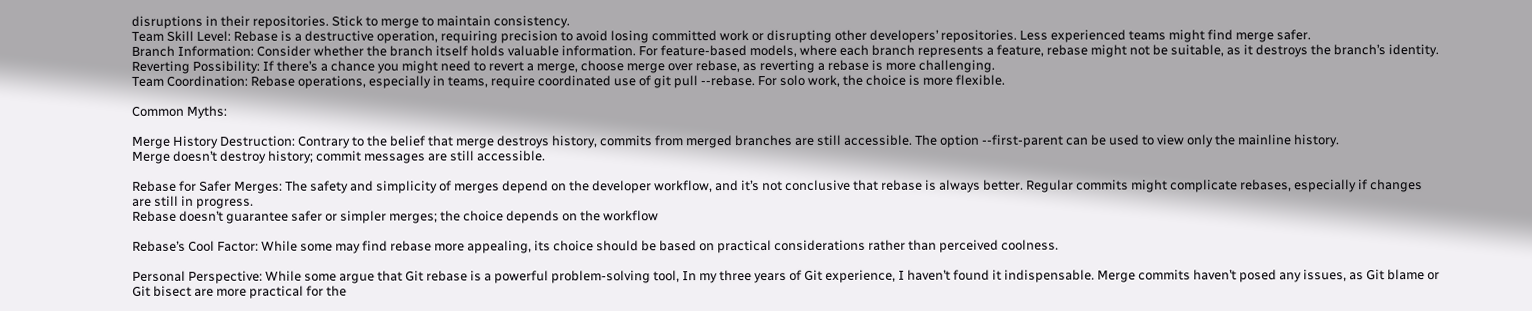disruptions in their repositories. Stick to merge to maintain consistency.
Team Skill Level: Rebase is a destructive operation, requiring precision to avoid losing committed work or disrupting other developers’ repositories. Less experienced teams might find merge safer.
Branch Information: Consider whether the branch itself holds valuable information. For feature-based models, where each branch represents a feature, rebase might not be suitable, as it destroys the branch’s identity.
Reverting Possibility: If there’s a chance you might need to revert a merge, choose merge over rebase, as reverting a rebase is more challenging.
Team Coordination: Rebase operations, especially in teams, require coordinated use of git pull --rebase. For solo work, the choice is more flexible.

Common Myths:

Merge History Destruction: Contrary to the belief that merge destroys history, commits from merged branches are still accessible. The option --first-parent can be used to view only the mainline history.
Merge doesn’t destroy history; commit messages are still accessible.

Rebase for Safer Merges: The safety and simplicity of merges depend on the developer workflow, and it’s not conclusive that rebase is always better. Regular commits might complicate rebases, especially if changes are still in progress.
Rebase doesn’t guarantee safer or simpler merges; the choice depends on the workflow

Rebase’s Cool Factor: While some may find rebase more appealing, its choice should be based on practical considerations rather than perceived coolness.

Personal Perspective: While some argue that Git rebase is a powerful problem-solving tool, In my three years of Git experience, I haven’t found it indispensable. Merge commits haven’t posed any issues, as Git blame or Git bisect are more practical for the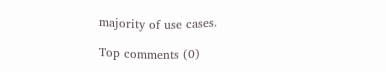majority of use cases.

Top comments (0)